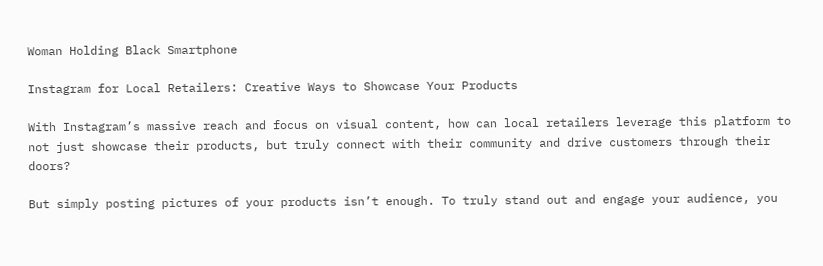Woman Holding Black Smartphone

Instagram for Local Retailers: Creative Ways to Showcase Your Products

With Instagram’s massive reach and focus on visual content, how can local retailers leverage this platform to not just showcase their products, but truly connect with their community and drive customers through their doors?

But simply posting pictures of your products isn’t enough. To truly stand out and engage your audience, you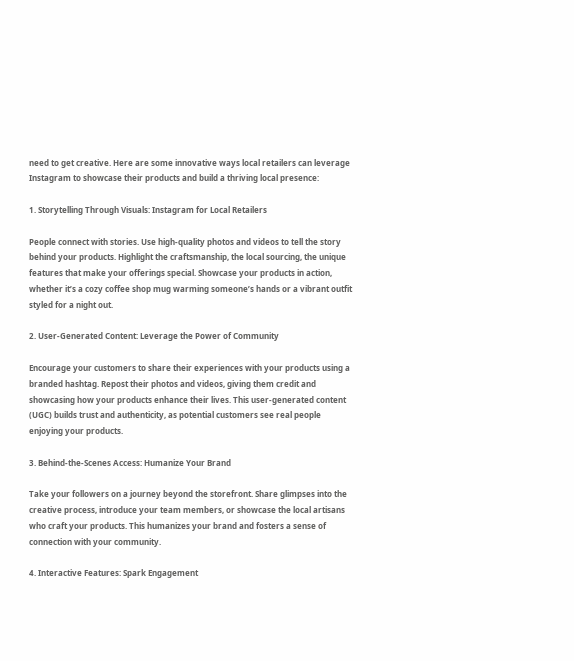need to get creative. Here are some innovative ways local retailers can leverage Instagram to showcase their products and build a thriving local presence:

1. Storytelling Through Visuals: Instagram for Local Retailers

People connect with stories. Use high-quality photos and videos to tell the story behind your products. Highlight the craftsmanship, the local sourcing, the unique features that make your offerings special. Showcase your products in action, whether it’s a cozy coffee shop mug warming someone’s hands or a vibrant outfit styled for a night out.

2. User-Generated Content: Leverage the Power of Community

Encourage your customers to share their experiences with your products using a branded hashtag. Repost their photos and videos, giving them credit and showcasing how your products enhance their lives. This user-generated content (UGC) builds trust and authenticity, as potential customers see real people enjoying your products.

3. Behind-the-Scenes Access: Humanize Your Brand

Take your followers on a journey beyond the storefront. Share glimpses into the creative process, introduce your team members, or showcase the local artisans who craft your products. This humanizes your brand and fosters a sense of connection with your community.

4. Interactive Features: Spark Engagement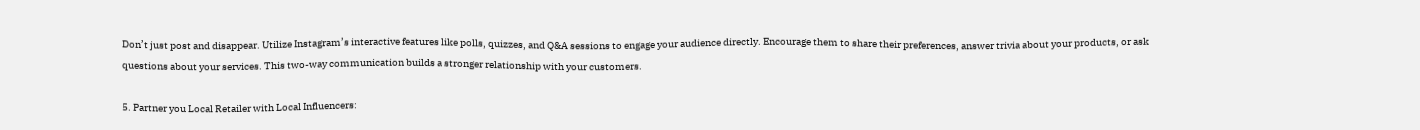Don’t just post and disappear. Utilize Instagram’s interactive features like polls, quizzes, and Q&A sessions to engage your audience directly. Encourage them to share their preferences, answer trivia about your products, or ask questions about your services. This two-way communication builds a stronger relationship with your customers.

5. Partner you Local Retailer with Local Influencers: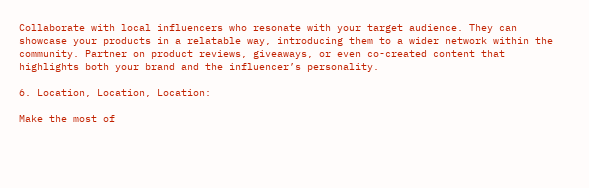Collaborate with local influencers who resonate with your target audience. They can showcase your products in a relatable way, introducing them to a wider network within the community. Partner on product reviews, giveaways, or even co-created content that highlights both your brand and the influencer’s personality.

6. Location, Location, Location:

Make the most of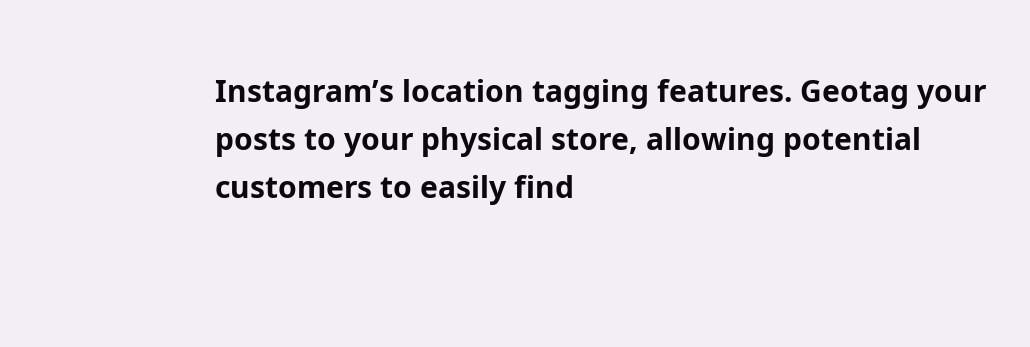Instagram’s location tagging features. Geotag your posts to your physical store, allowing potential customers to easily find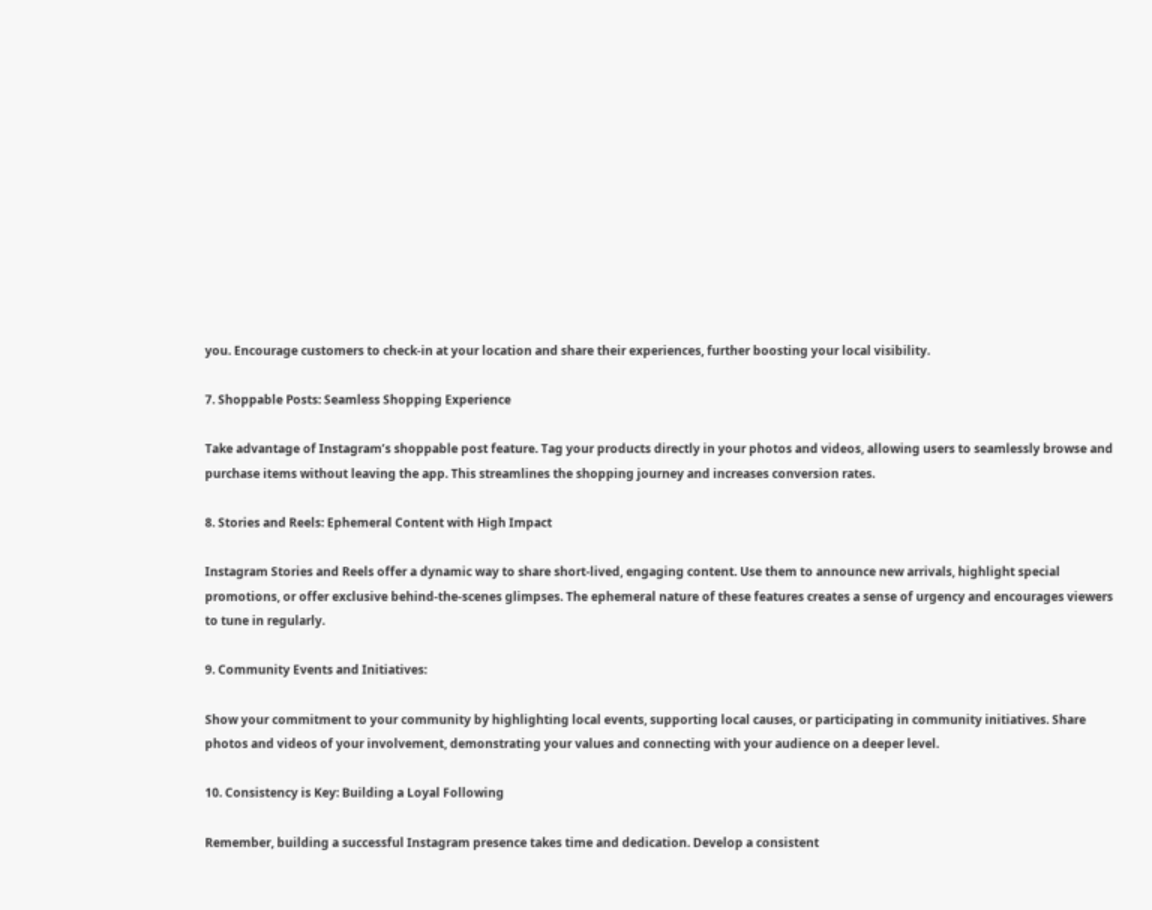you. Encourage customers to check-in at your location and share their experiences, further boosting your local visibility.

7. Shoppable Posts: Seamless Shopping Experience

Take advantage of Instagram’s shoppable post feature. Tag your products directly in your photos and videos, allowing users to seamlessly browse and purchase items without leaving the app. This streamlines the shopping journey and increases conversion rates.

8. Stories and Reels: Ephemeral Content with High Impact

Instagram Stories and Reels offer a dynamic way to share short-lived, engaging content. Use them to announce new arrivals, highlight special promotions, or offer exclusive behind-the-scenes glimpses. The ephemeral nature of these features creates a sense of urgency and encourages viewers to tune in regularly.

9. Community Events and Initiatives:

Show your commitment to your community by highlighting local events, supporting local causes, or participating in community initiatives. Share photos and videos of your involvement, demonstrating your values and connecting with your audience on a deeper level.

10. Consistency is Key: Building a Loyal Following

Remember, building a successful Instagram presence takes time and dedication. Develop a consistent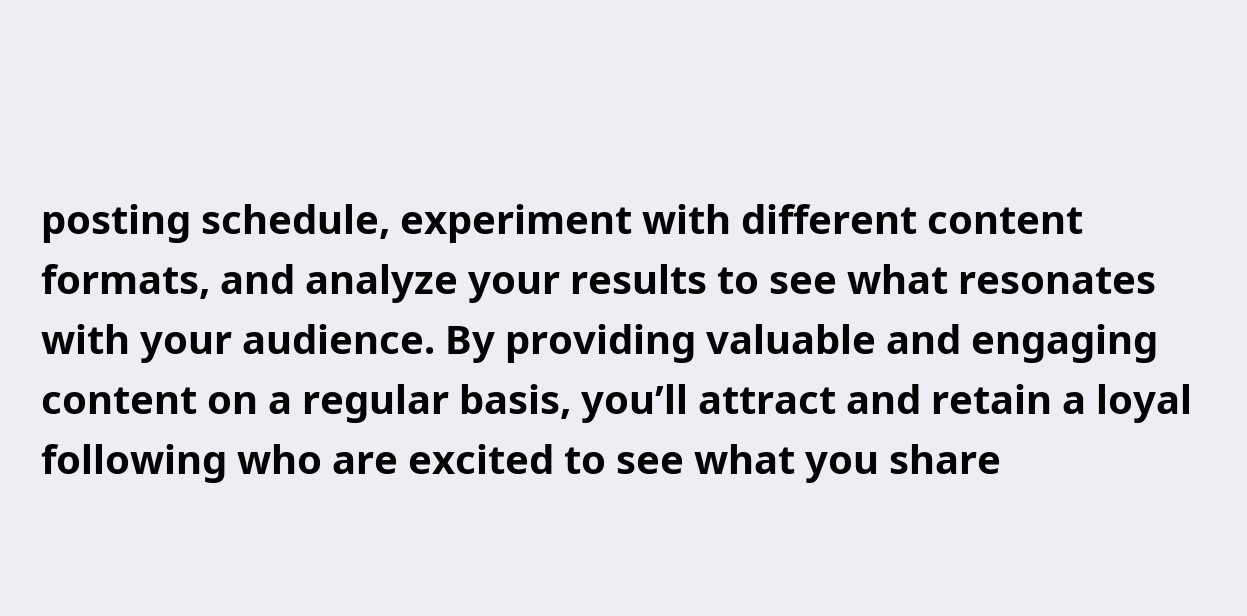posting schedule, experiment with different content formats, and analyze your results to see what resonates with your audience. By providing valuable and engaging content on a regular basis, you’ll attract and retain a loyal following who are excited to see what you share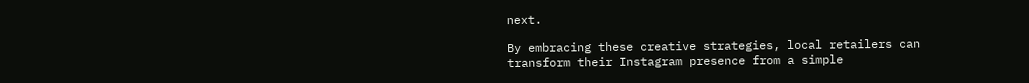next.

By embracing these creative strategies, local retailers can transform their Instagram presence from a simple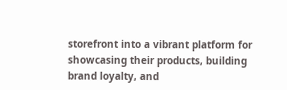storefront into a vibrant platform for showcasing their products, building brand loyalty, and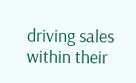driving sales within their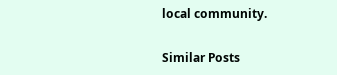local community.

Similar Posts